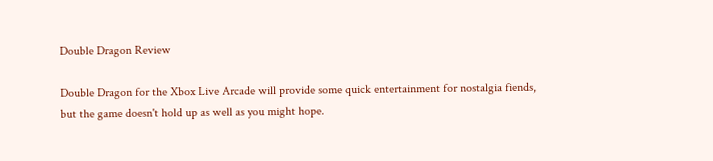Double Dragon Review

Double Dragon for the Xbox Live Arcade will provide some quick entertainment for nostalgia fiends, but the game doesn't hold up as well as you might hope.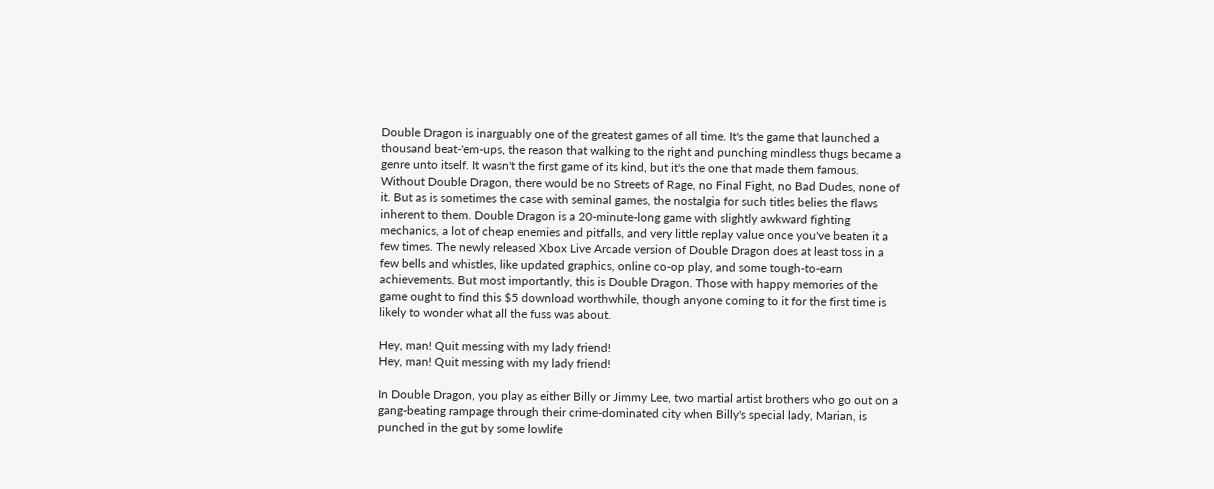Double Dragon is inarguably one of the greatest games of all time. It's the game that launched a thousand beat-'em-ups, the reason that walking to the right and punching mindless thugs became a genre unto itself. It wasn't the first game of its kind, but it's the one that made them famous. Without Double Dragon, there would be no Streets of Rage, no Final Fight, no Bad Dudes, none of it. But as is sometimes the case with seminal games, the nostalgia for such titles belies the flaws inherent to them. Double Dragon is a 20-minute-long game with slightly awkward fighting mechanics, a lot of cheap enemies and pitfalls, and very little replay value once you've beaten it a few times. The newly released Xbox Live Arcade version of Double Dragon does at least toss in a few bells and whistles, like updated graphics, online co-op play, and some tough-to-earn achievements. But most importantly, this is Double Dragon. Those with happy memories of the game ought to find this $5 download worthwhile, though anyone coming to it for the first time is likely to wonder what all the fuss was about.

Hey, man! Quit messing with my lady friend!
Hey, man! Quit messing with my lady friend!

In Double Dragon, you play as either Billy or Jimmy Lee, two martial artist brothers who go out on a gang-beating rampage through their crime-dominated city when Billy's special lady, Marian, is punched in the gut by some lowlife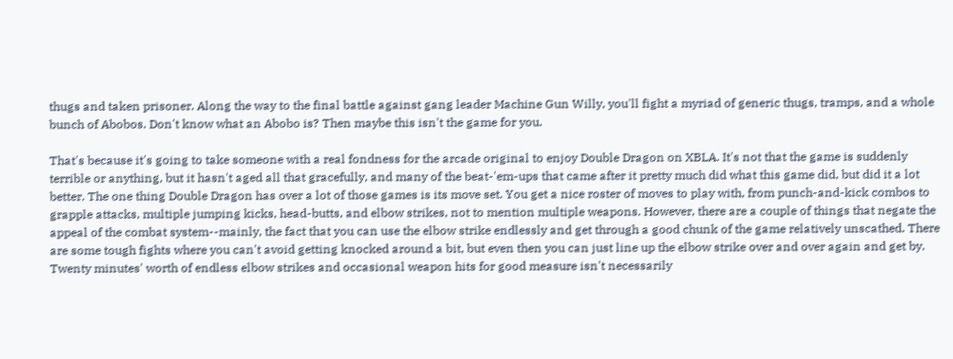thugs and taken prisoner. Along the way to the final battle against gang leader Machine Gun Willy, you'll fight a myriad of generic thugs, tramps, and a whole bunch of Abobos. Don't know what an Abobo is? Then maybe this isn't the game for you.

That's because it's going to take someone with a real fondness for the arcade original to enjoy Double Dragon on XBLA. It's not that the game is suddenly terrible or anything, but it hasn't aged all that gracefully, and many of the beat-'em-ups that came after it pretty much did what this game did, but did it a lot better. The one thing Double Dragon has over a lot of those games is its move set. You get a nice roster of moves to play with, from punch-and-kick combos to grapple attacks, multiple jumping kicks, head-butts, and elbow strikes, not to mention multiple weapons. However, there are a couple of things that negate the appeal of the combat system--mainly, the fact that you can use the elbow strike endlessly and get through a good chunk of the game relatively unscathed. There are some tough fights where you can't avoid getting knocked around a bit, but even then you can just line up the elbow strike over and over again and get by. Twenty minutes' worth of endless elbow strikes and occasional weapon hits for good measure isn't necessarily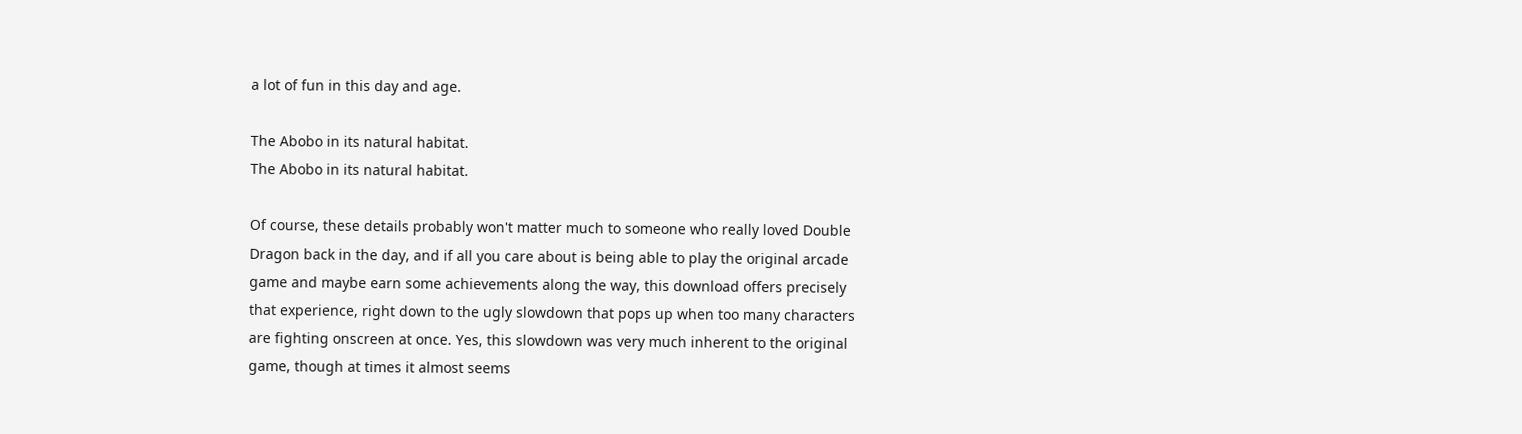a lot of fun in this day and age.

The Abobo in its natural habitat.
The Abobo in its natural habitat.

Of course, these details probably won't matter much to someone who really loved Double Dragon back in the day, and if all you care about is being able to play the original arcade game and maybe earn some achievements along the way, this download offers precisely that experience, right down to the ugly slowdown that pops up when too many characters are fighting onscreen at once. Yes, this slowdown was very much inherent to the original game, though at times it almost seems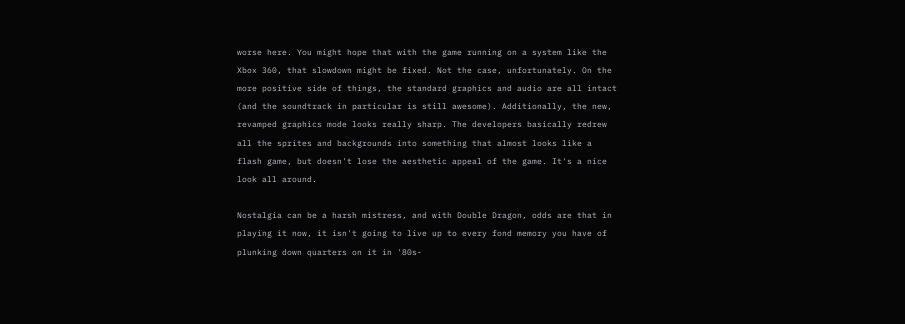worse here. You might hope that with the game running on a system like the Xbox 360, that slowdown might be fixed. Not the case, unfortunately. On the more positive side of things, the standard graphics and audio are all intact (and the soundtrack in particular is still awesome). Additionally, the new, revamped graphics mode looks really sharp. The developers basically redrew all the sprites and backgrounds into something that almost looks like a flash game, but doesn't lose the aesthetic appeal of the game. It's a nice look all around.

Nostalgia can be a harsh mistress, and with Double Dragon, odds are that in playing it now, it isn't going to live up to every fond memory you have of plunking down quarters on it in '80s-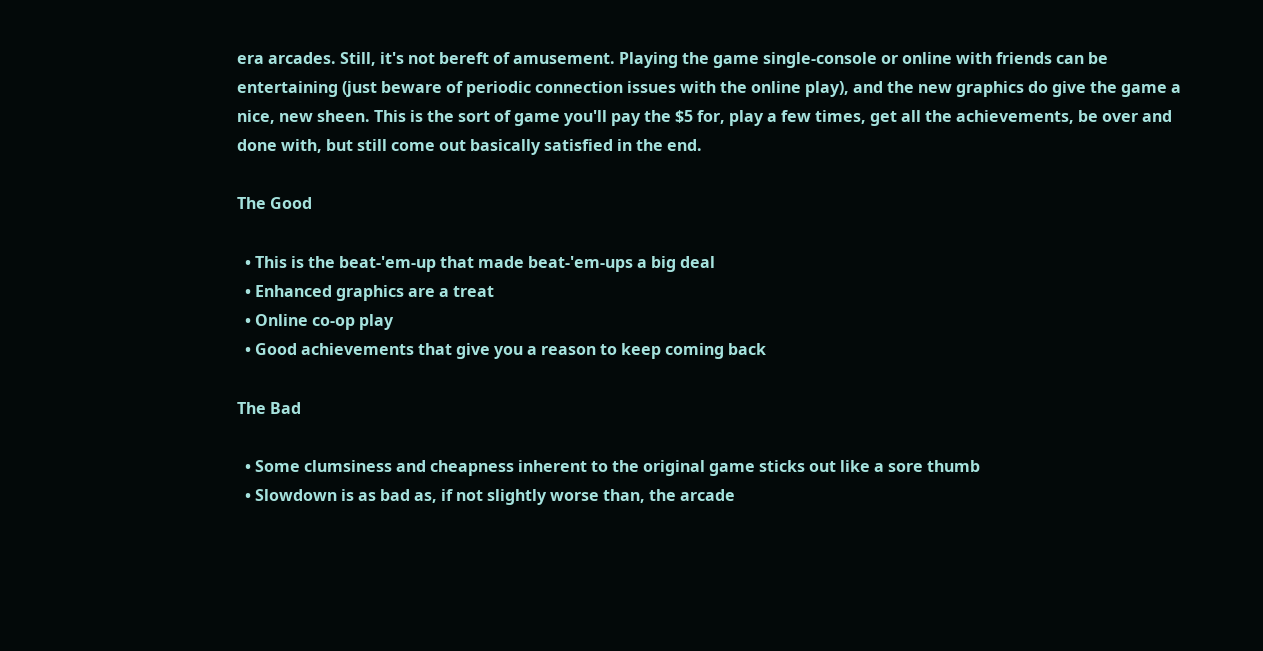era arcades. Still, it's not bereft of amusement. Playing the game single-console or online with friends can be entertaining (just beware of periodic connection issues with the online play), and the new graphics do give the game a nice, new sheen. This is the sort of game you'll pay the $5 for, play a few times, get all the achievements, be over and done with, but still come out basically satisfied in the end.

The Good

  • This is the beat-'em-up that made beat-'em-ups a big deal
  • Enhanced graphics are a treat
  • Online co-op play
  • Good achievements that give you a reason to keep coming back

The Bad

  • Some clumsiness and cheapness inherent to the original game sticks out like a sore thumb
  • Slowdown is as bad as, if not slightly worse than, the arcade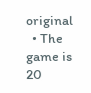original
  • The game is 20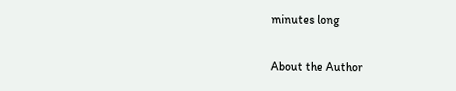minutes long

About the Author